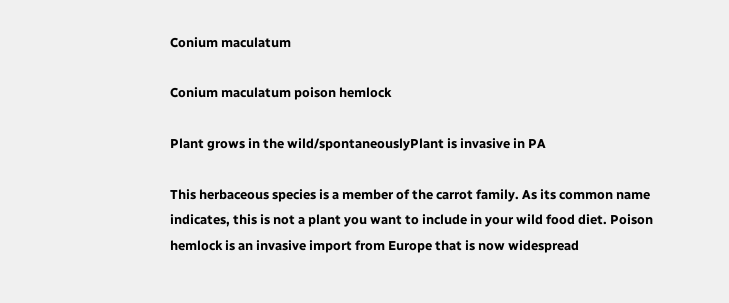Conium maculatum

Conium maculatum poison hemlock

Plant grows in the wild/spontaneouslyPlant is invasive in PA

This herbaceous species is a member of the carrot family. As its common name indicates, this is not a plant you want to include in your wild food diet. Poison hemlock is an invasive import from Europe that is now widespread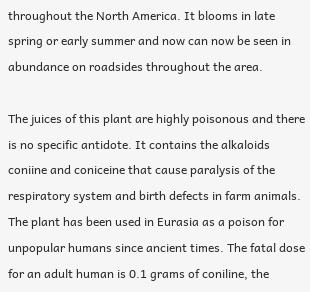throughout the North America. It blooms in late spring or early summer and now can now be seen in abundance on roadsides throughout the area.

The juices of this plant are highly poisonous and there is no specific antidote. It contains the alkaloids coniine and coniceine that cause paralysis of the respiratory system and birth defects in farm animals. The plant has been used in Eurasia as a poison for unpopular humans since ancient times. The fatal dose for an adult human is 0.1 grams of coniline, the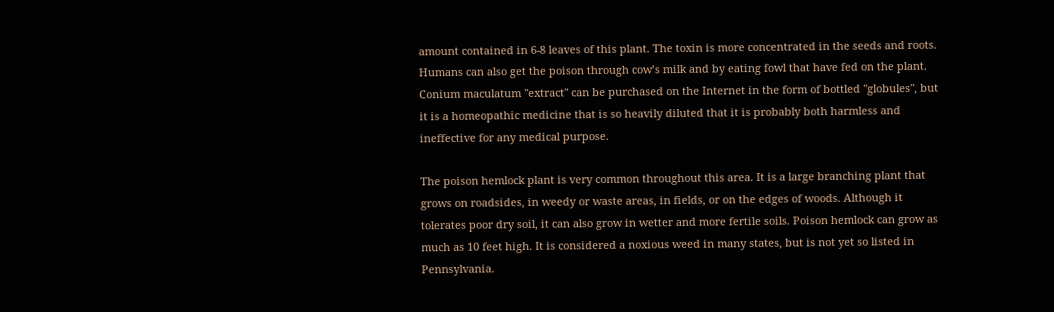amount contained in 6-8 leaves of this plant. The toxin is more concentrated in the seeds and roots. Humans can also get the poison through cow’s milk and by eating fowl that have fed on the plant. Conium maculatum "extract" can be purchased on the Internet in the form of bottled "globules", but it is a homeopathic medicine that is so heavily diluted that it is probably both harmless and ineffective for any medical purpose.

The poison hemlock plant is very common throughout this area. It is a large branching plant that grows on roadsides, in weedy or waste areas, in fields, or on the edges of woods. Although it tolerates poor dry soil, it can also grow in wetter and more fertile soils. Poison hemlock can grow as much as 10 feet high. It is considered a noxious weed in many states, but is not yet so listed in Pennsylvania.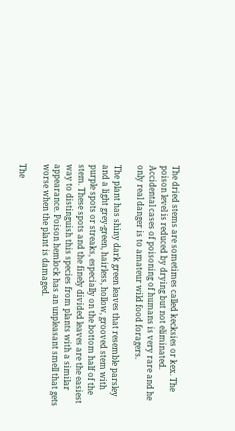The dried stems are sometimes called kecksies or kex. The poison level is reduced by drying but not eliminated. Accidental cases of poisoning of humans is very rare and he only real danger is to amateur wild food foragers.

The plant has shiny dark green leaves that resemble parsley and a light grey-green, hairless, hollow, grooved stem with purple spots or streaks, especially on the bottom half of the stem. These spots and the finely divided leaves are the easiest way to distinguish this species from plants with a similar appearance. Poison hemlock has an unpleasant smell that gets worse when the plant is damaged.

The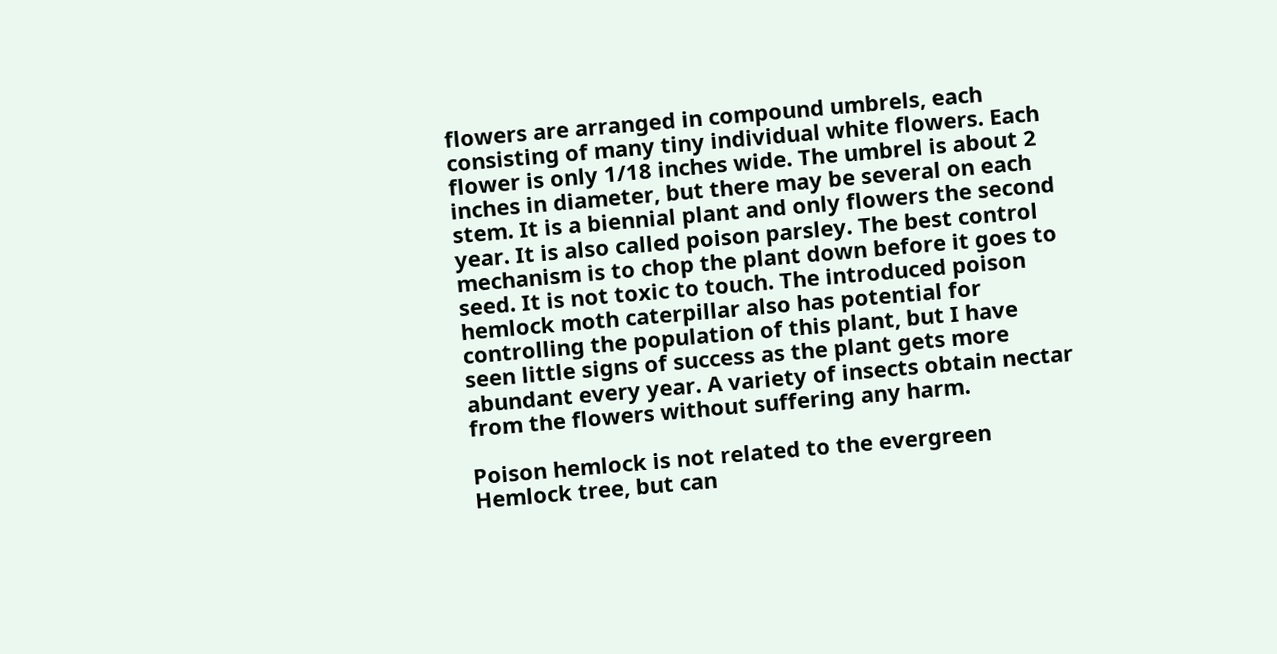flowers are arranged in compound umbrels, each consisting of many tiny individual white flowers. Each flower is only 1/18 inches wide. The umbrel is about 2 inches in diameter, but there may be several on each stem. It is a biennial plant and only flowers the second year. It is also called poison parsley. The best control mechanism is to chop the plant down before it goes to seed. It is not toxic to touch. The introduced poison hemlock moth caterpillar also has potential for controlling the population of this plant, but I have seen little signs of success as the plant gets more abundant every year. A variety of insects obtain nectar from the flowers without suffering any harm.

Poison hemlock is not related to the evergreen Hemlock tree, but can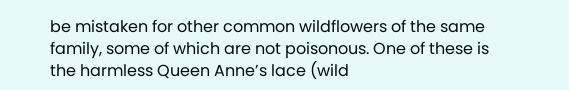be mistaken for other common wildflowers of the same family, some of which are not poisonous. One of these is the harmless Queen Anne’s lace (wild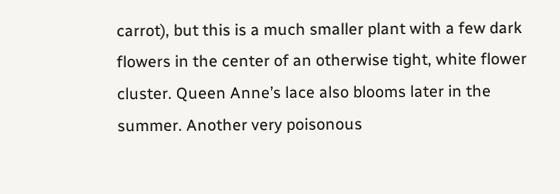carrot), but this is a much smaller plant with a few dark flowers in the center of an otherwise tight, white flower cluster. Queen Anne’s lace also blooms later in the summer. Another very poisonous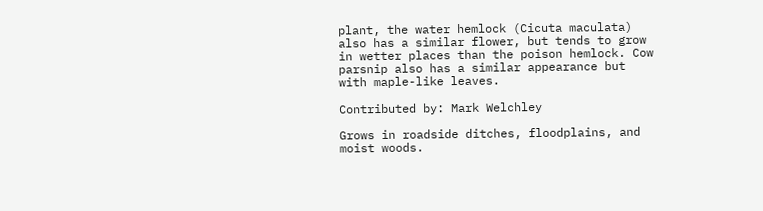plant, the water hemlock (Cicuta maculata) also has a similar flower, but tends to grow in wetter places than the poison hemlock. Cow parsnip also has a similar appearance but with maple-like leaves.

Contributed by: Mark Welchley

Grows in roadside ditches, floodplains, and moist woods.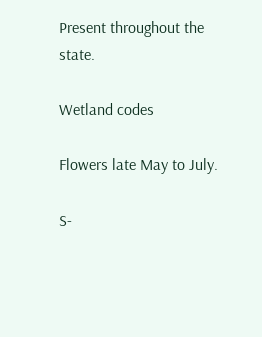Present throughout the state.

Wetland codes

Flowers late May to July.

S-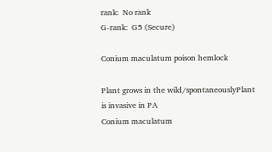rank:  No rank
G-rank:  G5 (Secure)

Conium maculatum poison hemlock

Plant grows in the wild/spontaneouslyPlant is invasive in PA
Conium maculatum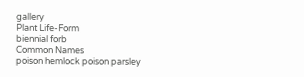gallery
Plant Life-Form
biennial forb
Common Names
poison hemlock poison parsley